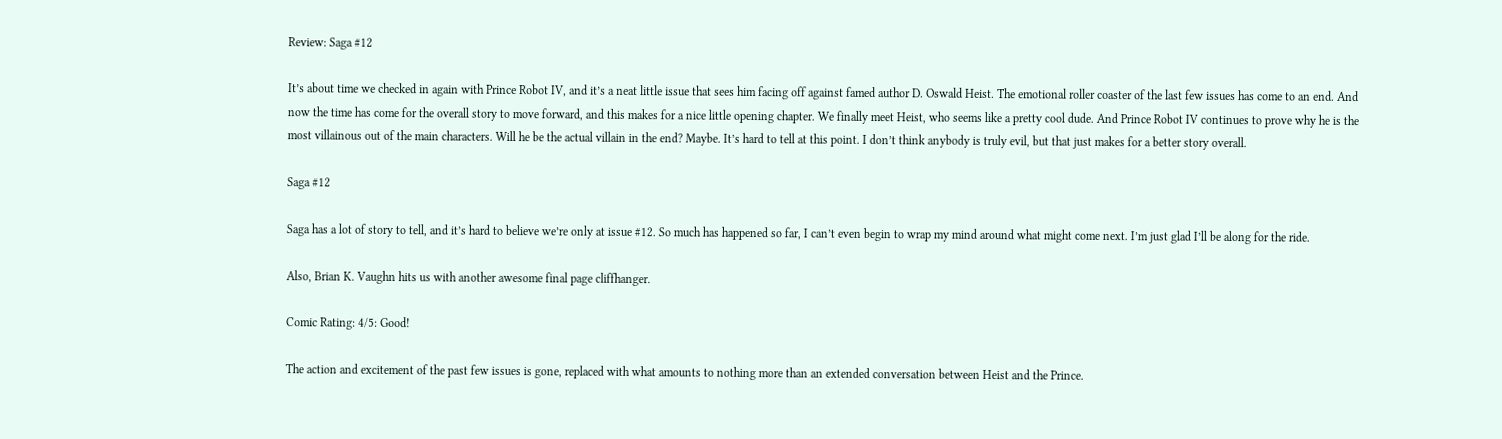Review: Saga #12

It’s about time we checked in again with Prince Robot IV, and it’s a neat little issue that sees him facing off against famed author D. Oswald Heist. The emotional roller coaster of the last few issues has come to an end. And now the time has come for the overall story to move forward, and this makes for a nice little opening chapter. We finally meet Heist, who seems like a pretty cool dude. And Prince Robot IV continues to prove why he is the most villainous out of the main characters. Will he be the actual villain in the end? Maybe. It’s hard to tell at this point. I don’t think anybody is truly evil, but that just makes for a better story overall.

Saga #12

Saga has a lot of story to tell, and it’s hard to believe we’re only at issue #12. So much has happened so far, I can’t even begin to wrap my mind around what might come next. I’m just glad I’ll be along for the ride.

Also, Brian K. Vaughn hits us with another awesome final page cliffhanger.

Comic Rating: 4/5: Good!

The action and excitement of the past few issues is gone, replaced with what amounts to nothing more than an extended conversation between Heist and the Prince.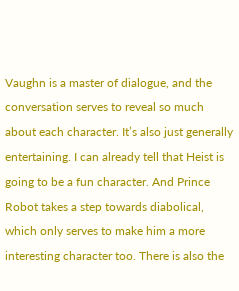Vaughn is a master of dialogue, and the conversation serves to reveal so much about each character. It’s also just generally entertaining. I can already tell that Heist is going to be a fun character. And Prince Robot takes a step towards diabolical, which only serves to make him a more interesting character too. There is also the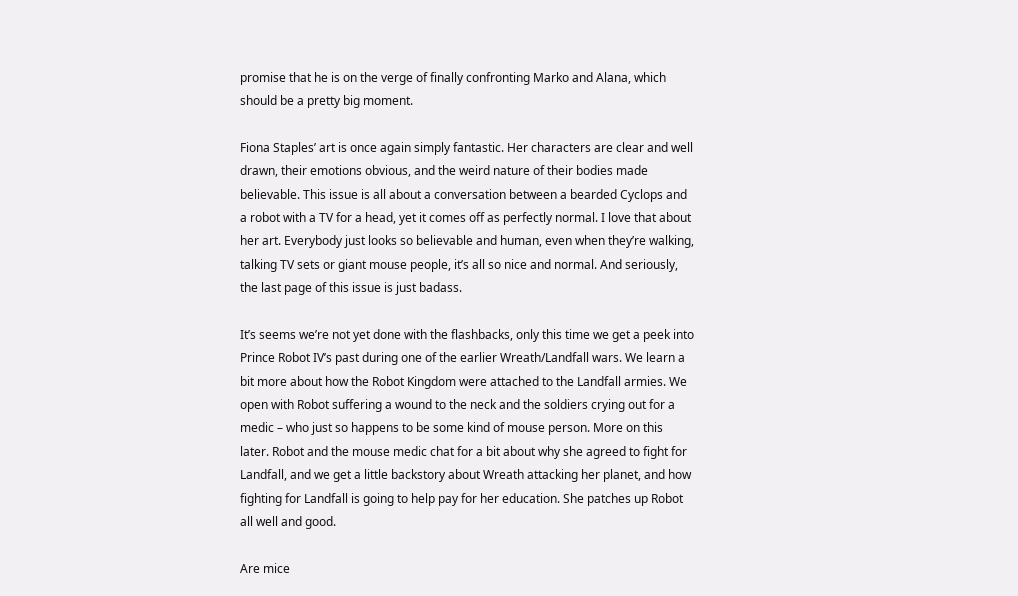promise that he is on the verge of finally confronting Marko and Alana, which should be a pretty big moment.

Fiona Staples’ art is once again simply fantastic. Her characters are clear and well drawn, their emotions obvious, and the weird nature of their bodies made believable. This issue is all about a conversation between a bearded Cyclops and a robot with a TV for a head, yet it comes off as perfectly normal. I love that about her art. Everybody just looks so believable and human, even when they’re walking, talking TV sets or giant mouse people, it’s all so nice and normal. And seriously, the last page of this issue is just badass.

It’s seems we’re not yet done with the flashbacks, only this time we get a peek into Prince Robot IV’s past during one of the earlier Wreath/Landfall wars. We learn a bit more about how the Robot Kingdom were attached to the Landfall armies. We open with Robot suffering a wound to the neck and the soldiers crying out for a medic – who just so happens to be some kind of mouse person. More on this later. Robot and the mouse medic chat for a bit about why she agreed to fight for Landfall, and we get a little backstory about Wreath attacking her planet, and how fighting for Landfall is going to help pay for her education. She patches up Robot all well and good.

Are mice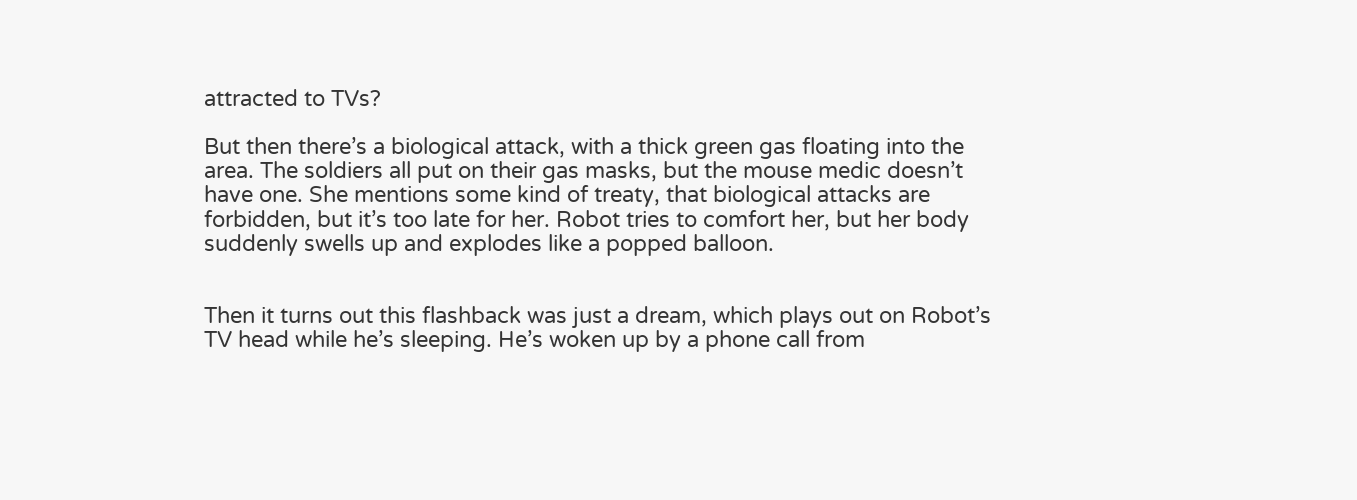attracted to TVs?

But then there’s a biological attack, with a thick green gas floating into the area. The soldiers all put on their gas masks, but the mouse medic doesn’t have one. She mentions some kind of treaty, that biological attacks are forbidden, but it’s too late for her. Robot tries to comfort her, but her body suddenly swells up and explodes like a popped balloon.


Then it turns out this flashback was just a dream, which plays out on Robot’s TV head while he’s sleeping. He’s woken up by a phone call from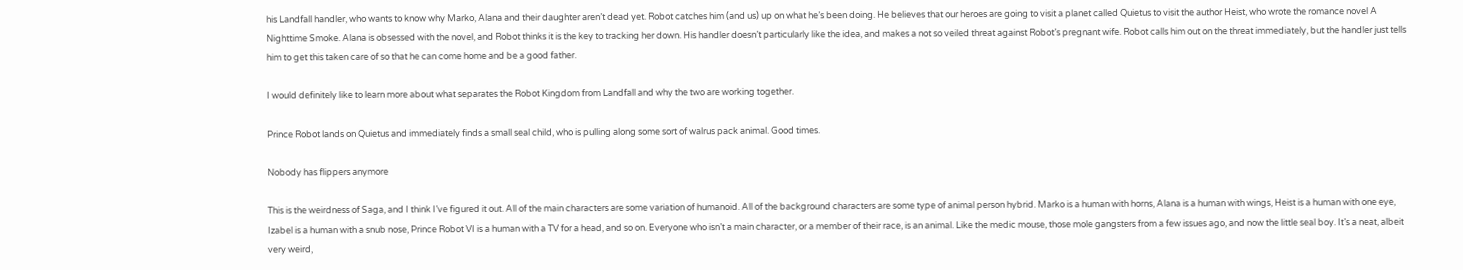his Landfall handler, who wants to know why Marko, Alana and their daughter aren’t dead yet. Robot catches him (and us) up on what he’s been doing. He believes that our heroes are going to visit a planet called Quietus to visit the author Heist, who wrote the romance novel A Nighttime Smoke. Alana is obsessed with the novel, and Robot thinks it is the key to tracking her down. His handler doesn’t particularly like the idea, and makes a not so veiled threat against Robot’s pregnant wife. Robot calls him out on the threat immediately, but the handler just tells him to get this taken care of so that he can come home and be a good father.

I would definitely like to learn more about what separates the Robot Kingdom from Landfall and why the two are working together.

Prince Robot lands on Quietus and immediately finds a small seal child, who is pulling along some sort of walrus pack animal. Good times.

Nobody has flippers anymore

This is the weirdness of Saga, and I think I’ve figured it out. All of the main characters are some variation of humanoid. All of the background characters are some type of animal person hybrid. Marko is a human with horns, Alana is a human with wings, Heist is a human with one eye, Izabel is a human with a snub nose, Prince Robot VI is a human with a TV for a head, and so on. Everyone who isn’t a main character, or a member of their race, is an animal. Like the medic mouse, those mole gangsters from a few issues ago, and now the little seal boy. It’s a neat, albeit very weird,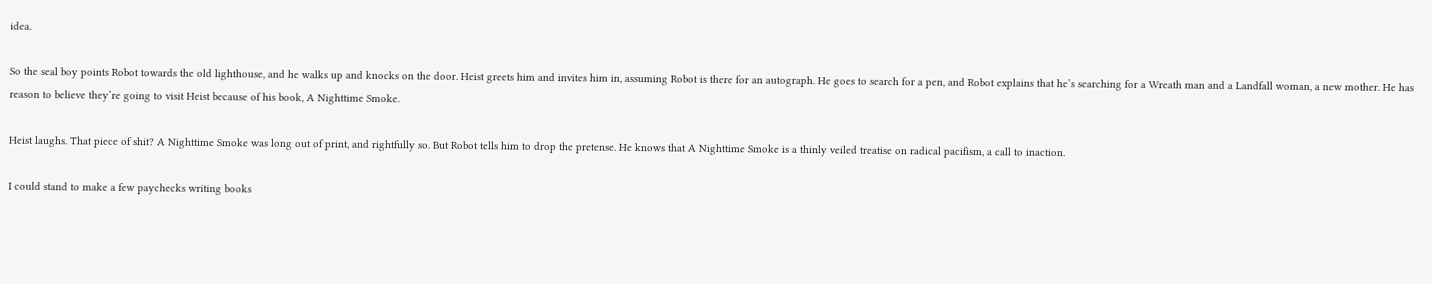idea.

So the seal boy points Robot towards the old lighthouse, and he walks up and knocks on the door. Heist greets him and invites him in, assuming Robot is there for an autograph. He goes to search for a pen, and Robot explains that he’s searching for a Wreath man and a Landfall woman, a new mother. He has reason to believe they’re going to visit Heist because of his book, A Nighttime Smoke.

Heist laughs. That piece of shit? A Nighttime Smoke was long out of print, and rightfully so. But Robot tells him to drop the pretense. He knows that A Nighttime Smoke is a thinly veiled treatise on radical pacifism, a call to inaction.

I could stand to make a few paychecks writing books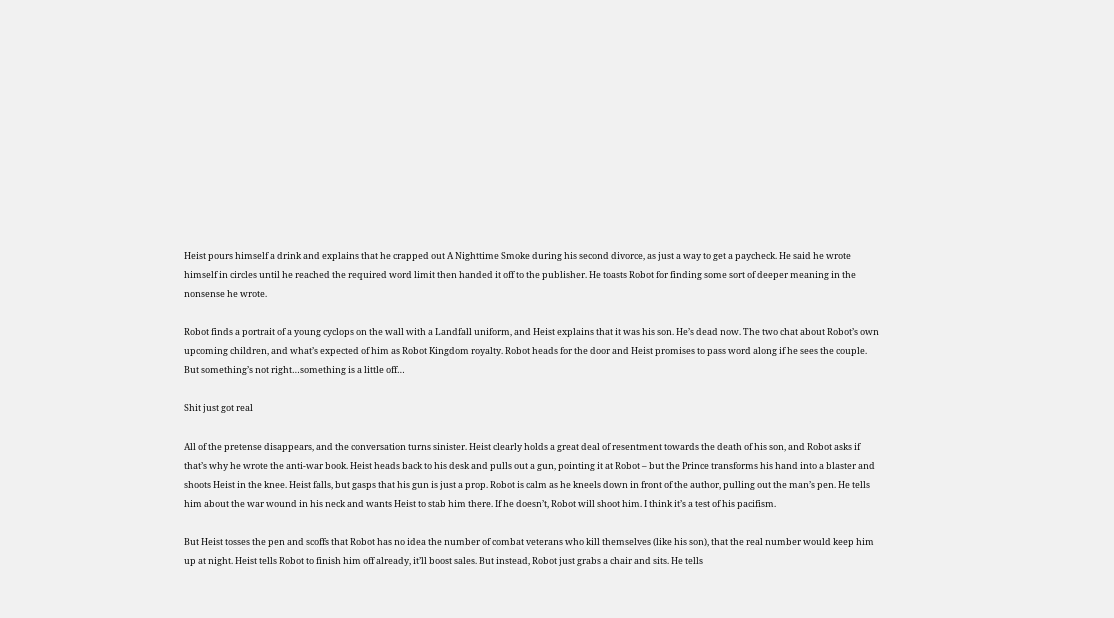Heist pours himself a drink and explains that he crapped out A Nighttime Smoke during his second divorce, as just a way to get a paycheck. He said he wrote himself in circles until he reached the required word limit then handed it off to the publisher. He toasts Robot for finding some sort of deeper meaning in the nonsense he wrote.

Robot finds a portrait of a young cyclops on the wall with a Landfall uniform, and Heist explains that it was his son. He’s dead now. The two chat about Robot’s own upcoming children, and what’s expected of him as Robot Kingdom royalty. Robot heads for the door and Heist promises to pass word along if he sees the couple. But something’s not right…something is a little off…

Shit just got real

All of the pretense disappears, and the conversation turns sinister. Heist clearly holds a great deal of resentment towards the death of his son, and Robot asks if that’s why he wrote the anti-war book. Heist heads back to his desk and pulls out a gun, pointing it at Robot – but the Prince transforms his hand into a blaster and shoots Heist in the knee. Heist falls, but gasps that his gun is just a prop. Robot is calm as he kneels down in front of the author, pulling out the man’s pen. He tells him about the war wound in his neck and wants Heist to stab him there. If he doesn’t, Robot will shoot him. I think it’s a test of his pacifism.

But Heist tosses the pen and scoffs that Robot has no idea the number of combat veterans who kill themselves (like his son), that the real number would keep him up at night. Heist tells Robot to finish him off already, it’ll boost sales. But instead, Robot just grabs a chair and sits. He tells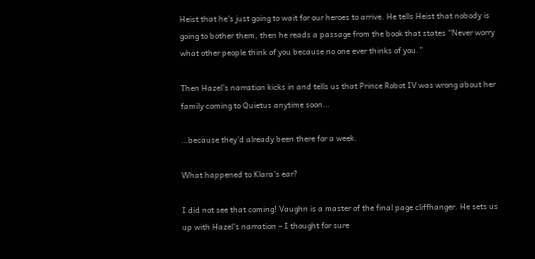Heist that he’s just going to wait for our heroes to arrive. He tells Heist that nobody is going to bother them, then he reads a passage from the book that states “Never worry what other people think of you because no one ever thinks of you.”

Then Hazel’s narration kicks in and tells us that Prince Robot IV was wrong about her family coming to Quietus anytime soon…

…because they’d already been there for a week.

What happened to Klara’s ear?

I did not see that coming! Vaughn is a master of the final page cliffhanger. He sets us up with Hazel’s narration – I thought for sure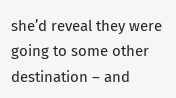she’d reveal they were going to some other destination – and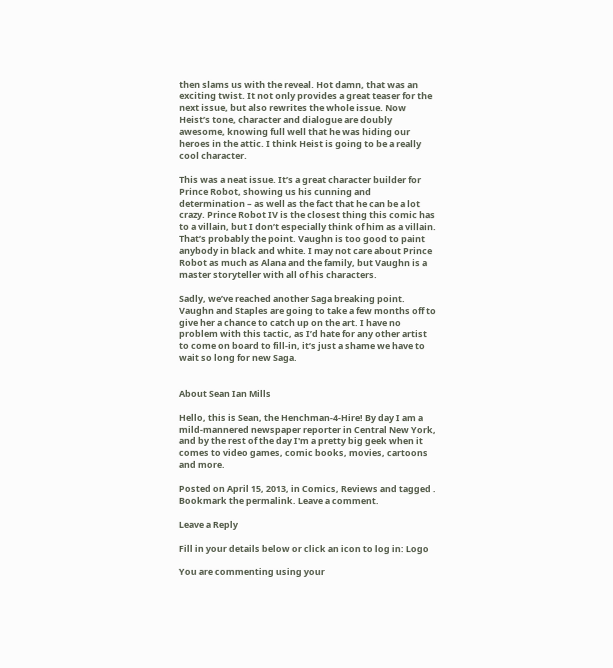then slams us with the reveal. Hot damn, that was an exciting twist. It not only provides a great teaser for the next issue, but also rewrites the whole issue. Now Heist’s tone, character and dialogue are doubly awesome, knowing full well that he was hiding our heroes in the attic. I think Heist is going to be a really cool character.

This was a neat issue. It’s a great character builder for Prince Robot, showing us his cunning and determination – as well as the fact that he can be a lot crazy. Prince Robot IV is the closest thing this comic has to a villain, but I don’t especially think of him as a villain. That’s probably the point. Vaughn is too good to paint anybody in black and white. I may not care about Prince Robot as much as Alana and the family, but Vaughn is a master storyteller with all of his characters.

Sadly, we’ve reached another Saga breaking point. Vaughn and Staples are going to take a few months off to give her a chance to catch up on the art. I have no problem with this tactic, as I’d hate for any other artist to come on board to fill-in, it’s just a shame we have to wait so long for new Saga.


About Sean Ian Mills

Hello, this is Sean, the Henchman-4-Hire! By day I am a mild-mannered newspaper reporter in Central New York, and by the rest of the day I'm a pretty big geek when it comes to video games, comic books, movies, cartoons and more.

Posted on April 15, 2013, in Comics, Reviews and tagged . Bookmark the permalink. Leave a comment.

Leave a Reply

Fill in your details below or click an icon to log in: Logo

You are commenting using your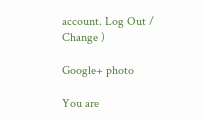account. Log Out /  Change )

Google+ photo

You are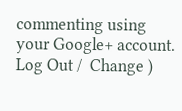commenting using your Google+ account. Log Out /  Change )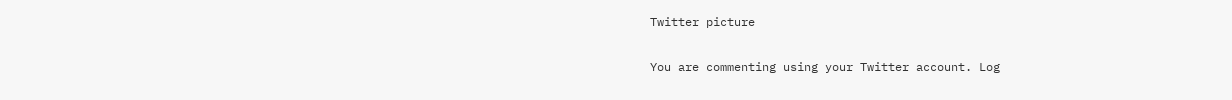Twitter picture

You are commenting using your Twitter account. Log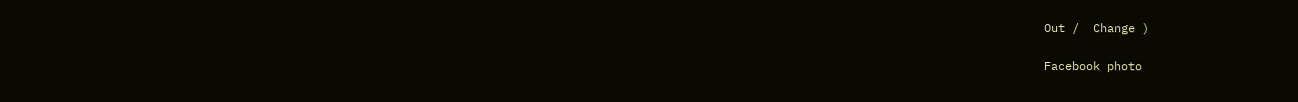Out /  Change )

Facebook photo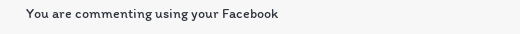You are commenting using your Facebook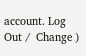account. Log Out /  Change )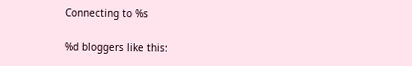Connecting to %s

%d bloggers like this: